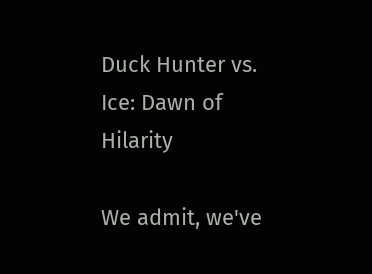Duck Hunter vs. Ice: Dawn of Hilarity

We admit, we've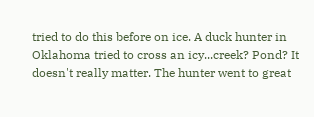tried to do this before on ice. A duck hunter in Oklahoma tried to cross an icy...creek? Pond? It doesn't really matter. The hunter went to great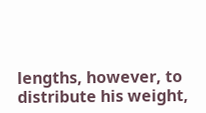lengths, however, to distribute his weight,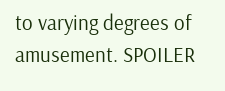to varying degrees of amusement. SPOILER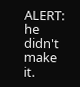ALERT: he didn't make it.